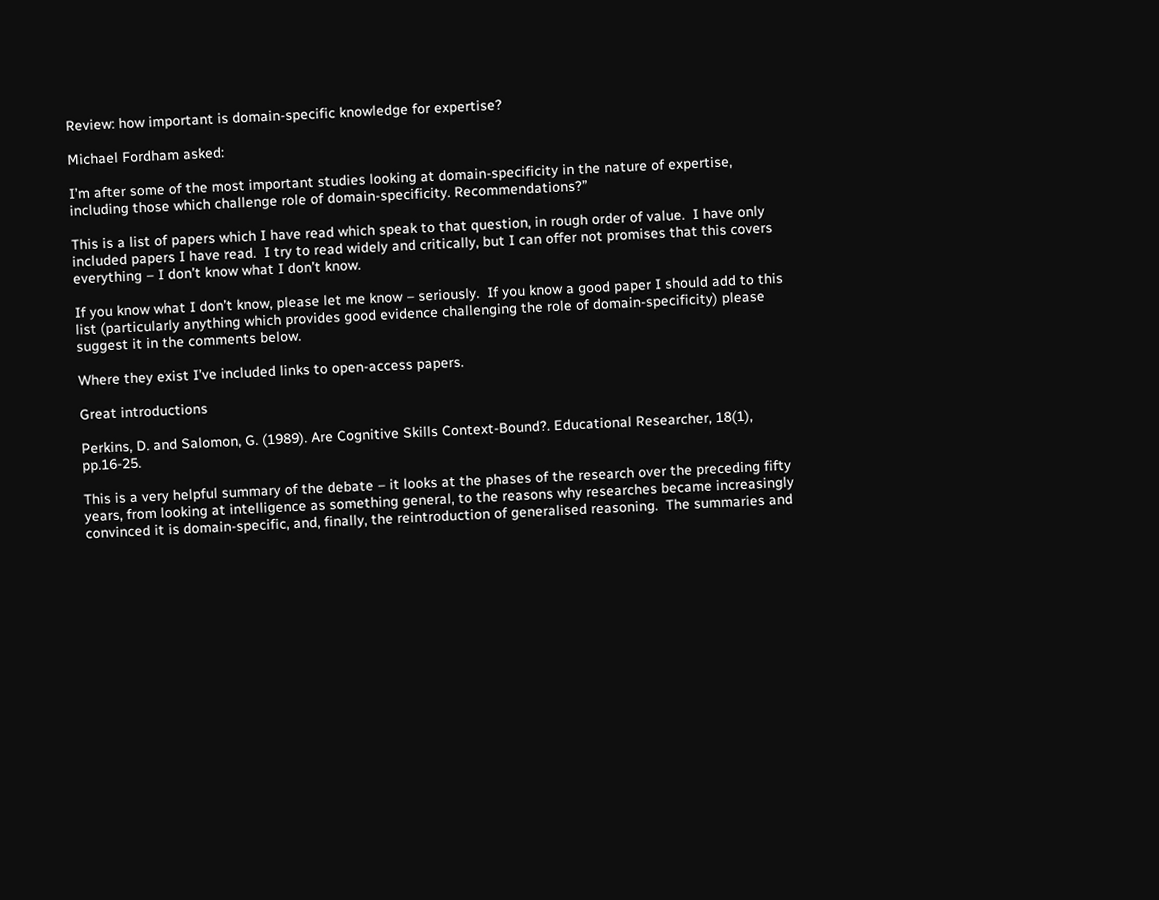Review: how important is domain-specific knowledge for expertise?

Michael Fordham asked:

I’m after some of the most important studies looking at domain-specificity in the nature of expertise, including those which challenge role of domain-specificity. Recommendations?”

This is a list of papers which I have read which speak to that question, in rough order of value.  I have only included papers I have read.  I try to read widely and critically, but I can offer not promises that this covers everything – I don’t know what I don’t know.

If you know what I don’t know, please let me know – seriously.  If you know a good paper I should add to this list (particularly anything which provides good evidence challenging the role of domain-specificity) please suggest it in the comments below.

Where they exist I’ve included links to open-access papers.

Great introductions

Perkins, D. and Salomon, G. (1989). Are Cognitive Skills Context-Bound?. Educational Researcher, 18(1), pp.16-25.

This is a very helpful summary of the debate – it looks at the phases of the research over the preceding fifty years, from looking at intelligence as something general, to the reasons why researches became increasingly convinced it is domain-specific, and, finally, the reintroduction of generalised reasoning.  The summaries and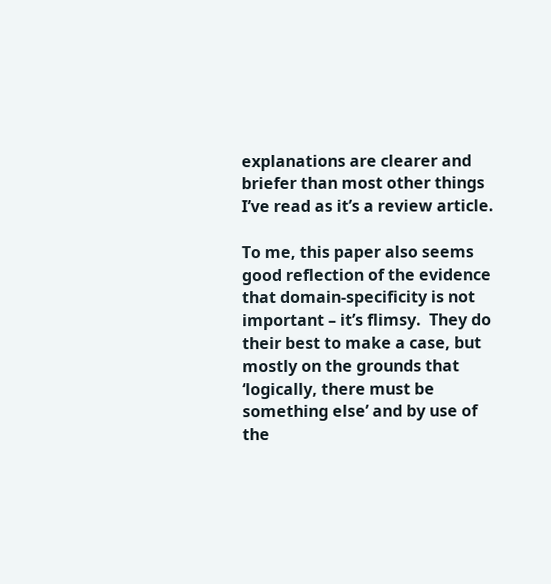explanations are clearer and briefer than most other things I’ve read as it’s a review article.

To me, this paper also seems good reflection of the evidence that domain-specificity is not important – it’s flimsy.  They do their best to make a case, but mostly on the grounds that ‘logically, there must be something else’ and by use of the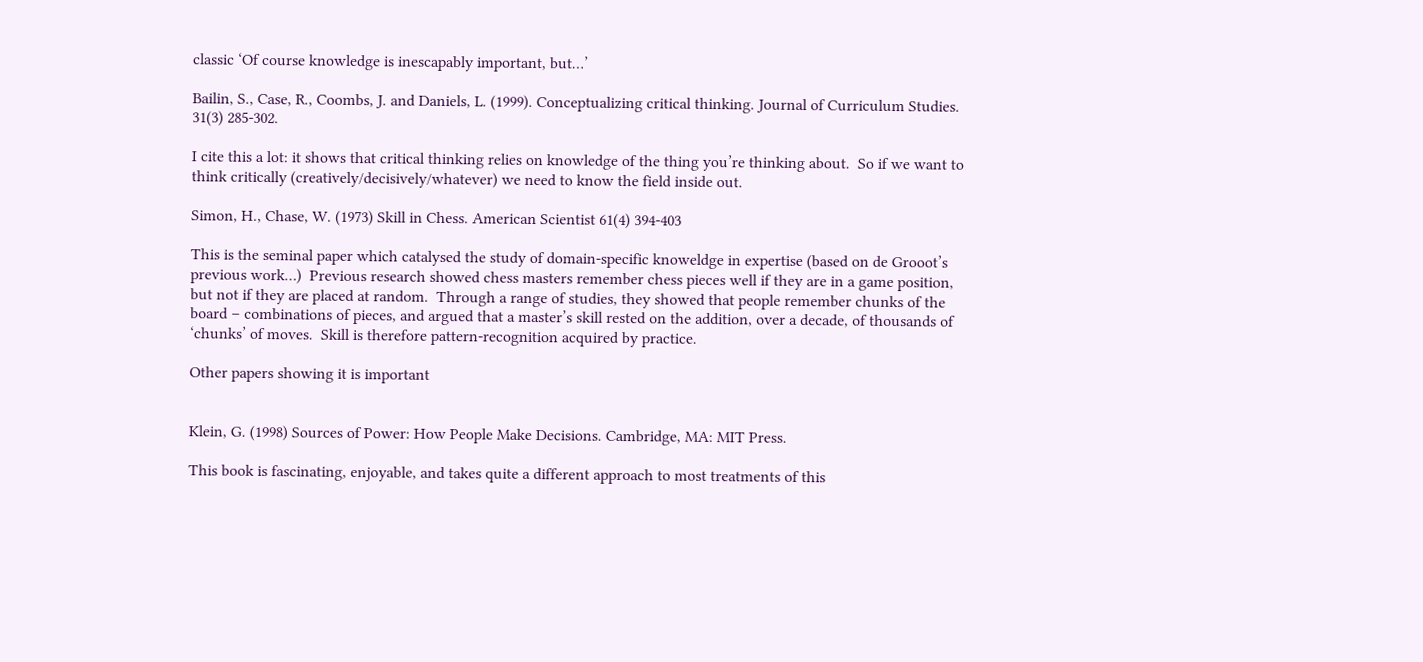classic ‘Of course knowledge is inescapably important, but…’

Bailin, S., Case, R., Coombs, J. and Daniels, L. (1999). Conceptualizing critical thinking. Journal of Curriculum Studies. 31(3) 285-302.

I cite this a lot: it shows that critical thinking relies on knowledge of the thing you’re thinking about.  So if we want to think critically (creatively/decisively/whatever) we need to know the field inside out.

Simon, H., Chase, W. (1973) Skill in Chess. American Scientist 61(4) 394-403

This is the seminal paper which catalysed the study of domain-specific knoweldge in expertise (based on de Grooot’s previous work…)  Previous research showed chess masters remember chess pieces well if they are in a game position, but not if they are placed at random.  Through a range of studies, they showed that people remember chunks of the board – combinations of pieces, and argued that a master’s skill rested on the addition, over a decade, of thousands of ‘chunks’ of moves.  Skill is therefore pattern-recognition acquired by practice.

Other papers showing it is important


Klein, G. (1998) Sources of Power: How People Make Decisions. Cambridge, MA: MIT Press.

This book is fascinating, enjoyable, and takes quite a different approach to most treatments of this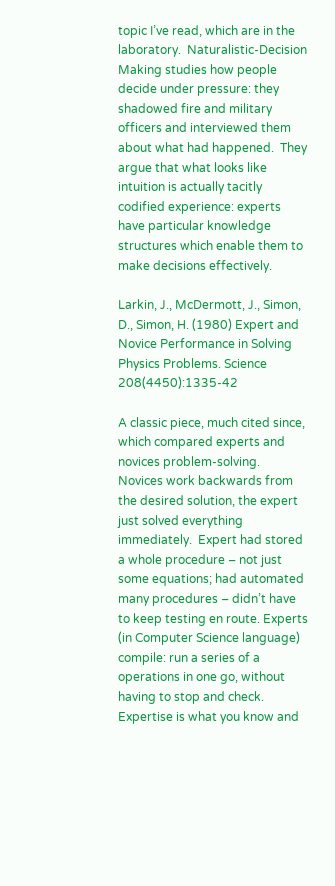topic I’ve read, which are in the laboratory.  Naturalistic-Decision Making studies how people decide under pressure: they shadowed fire and military officers and interviewed them about what had happened.  They argue that what looks like intuition is actually tacitly codified experience: experts have particular knowledge structures which enable them to make decisions effectively.

Larkin, J., McDermott, J., Simon, D., Simon, H. (1980) Expert and Novice Performance in Solving Physics Problems. Science 208(4450):1335-42

A classic piece, much cited since, which compared experts and novices problem-solving.  Novices work backwards from the desired solution, the expert just solved everything immediately.  Expert had stored a whole procedure – not just some equations; had automated many procedures – didn’t have to keep testing en route. Experts (in Computer Science language) compile: run a series of a operations in one go, without having to stop and check.  Expertise is what you know and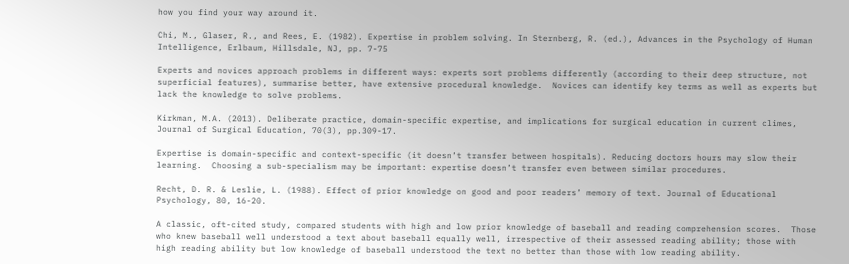how you find your way around it.

Chi, M., Glaser, R., and Rees, E. (1982). Expertise in problem solving. In Sternberg, R. (ed.), Advances in the Psychology of Human Intelligence, Erlbaum, Hillsdale, NJ, pp. 7-75

Experts and novices approach problems in different ways: experts sort problems differently (according to their deep structure, not superficial features), summarise better, have extensive procedural knowledge.  Novices can identify key terms as well as experts but lack the knowledge to solve problems.

Kirkman, M.A. (2013). Deliberate practice, domain-specific expertise, and implications for surgical education in current climes, Journal of Surgical Education, 70(3), pp.309-17.

Expertise is domain-specific and context-specific (it doesn’t transfer between hospitals). Reducing doctors hours may slow their learning.  Choosing a sub-specialism may be important: expertise doesn’t transfer even between similar procedures.

Recht, D. R. & Leslie, L. (1988). Effect of prior knowledge on good and poor readers’ memory of text. Journal of Educational Psychology, 80, 16-20.

A classic, oft-cited study, compared students with high and low prior knowledge of baseball and reading comprehension scores.  Those who knew baseball well understood a text about baseball equally well, irrespective of their assessed reading ability; those with high reading ability but low knowledge of baseball understood the text no better than those with low reading ability.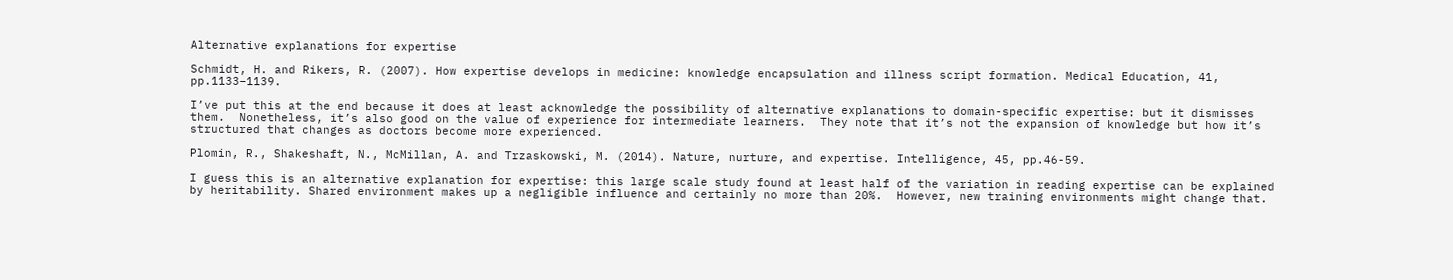Alternative explanations for expertise

Schmidt, H. and Rikers, R. (2007). How expertise develops in medicine: knowledge encapsulation and illness script formation. Medical Education, 41, pp.1133–1139.

I’ve put this at the end because it does at least acknowledge the possibility of alternative explanations to domain-specific expertise: but it dismisses them.  Nonetheless, it’s also good on the value of experience for intermediate learners.  They note that it’s not the expansion of knowledge but how it’s structured that changes as doctors become more experienced.

Plomin, R., Shakeshaft, N., McMillan, A. and Trzaskowski, M. (2014). Nature, nurture, and expertise. Intelligence, 45, pp.46-59.

I guess this is an alternative explanation for expertise: this large scale study found at least half of the variation in reading expertise can be explained by heritability. Shared environment makes up a negligible influence and certainly no more than 20%.  However, new training environments might change that.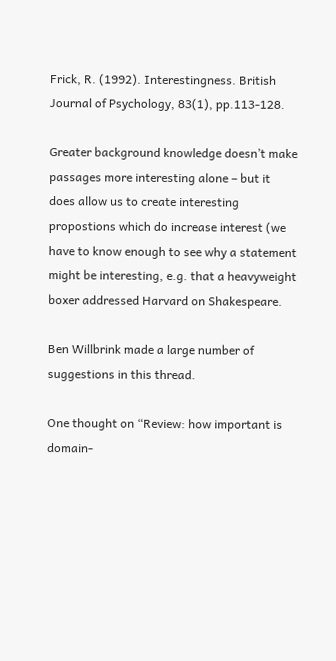Frick, R. (1992). Interestingness. British Journal of Psychology, 83(1), pp.113-128.

Greater background knowledge doesn’t make passages more interesting alone – but it does allow us to create interesting propostions which do increase interest (we have to know enough to see why a statement might be interesting, e.g. that a heavyweight boxer addressed Harvard on Shakespeare.

Ben Willbrink made a large number of suggestions in this thread.

One thought on “Review: how important is domain-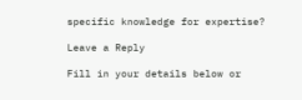specific knowledge for expertise?

Leave a Reply

Fill in your details below or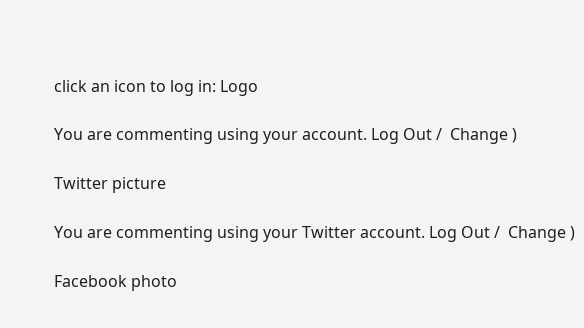click an icon to log in: Logo

You are commenting using your account. Log Out /  Change )

Twitter picture

You are commenting using your Twitter account. Log Out /  Change )

Facebook photo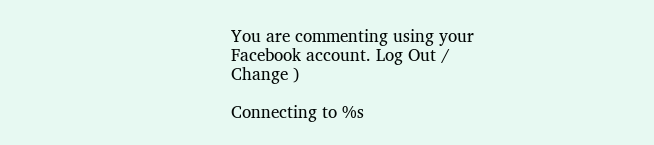You are commenting using your Facebook account. Log Out /  Change )

Connecting to %s